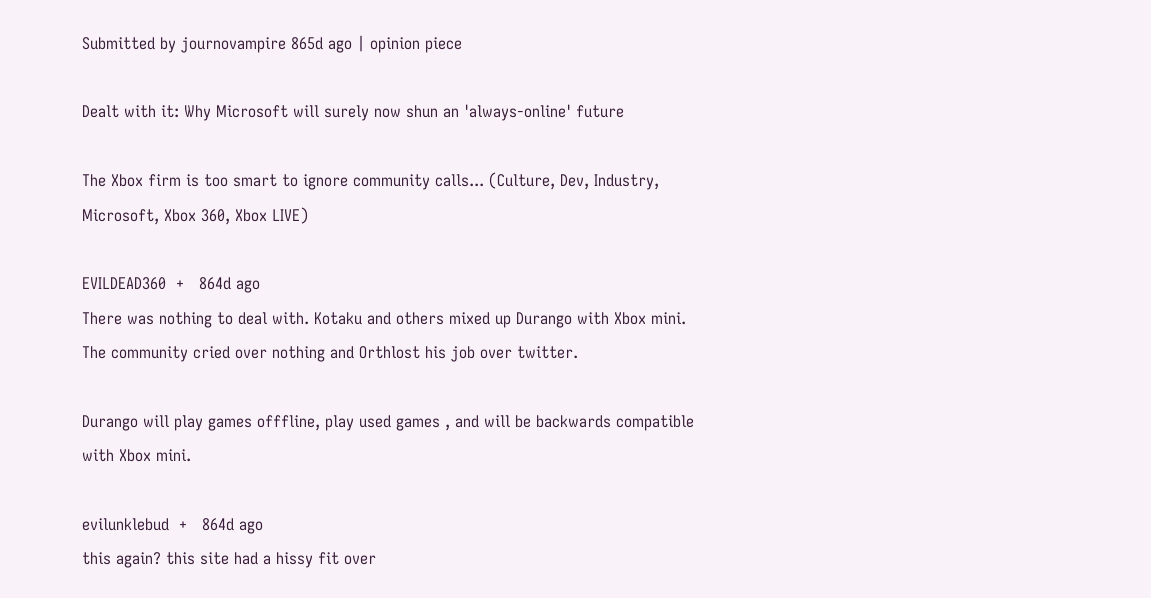Submitted by journovampire 865d ago | opinion piece

Dealt with it: Why Microsoft will surely now shun an 'always-online' future

The Xbox firm is too smart to ignore community calls... (Culture, Dev, Industry, Microsoft, Xbox 360, Xbox LIVE)

EVILDEAD360  +   864d ago
There was nothing to deal with. Kotaku and others mixed up Durango with Xbox mini. The community cried over nothing and Orthlost his job over twitter.

Durango will play games offfline, play used games , and will be backwards compatible with Xbox mini.

evilunklebud  +   864d ago
this again? this site had a hissy fit over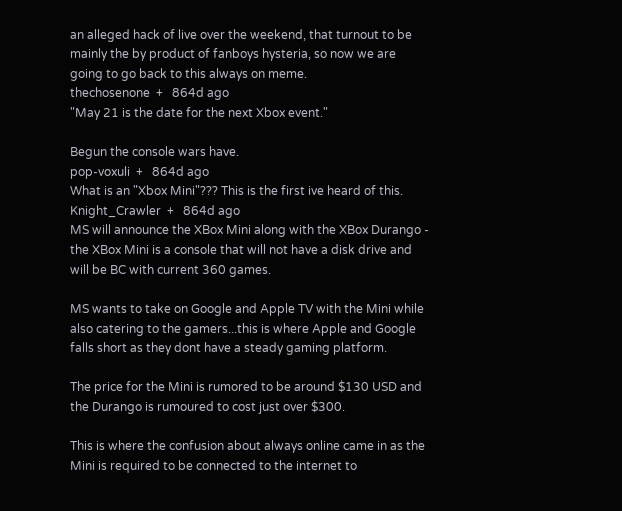an alleged hack of live over the weekend, that turnout to be mainly the by product of fanboys hysteria, so now we are going to go back to this always on meme.
thechosenone  +   864d ago
"May 21 is the date for the next Xbox event."

Begun the console wars have.
pop-voxuli  +   864d ago
What is an "Xbox Mini"??? This is the first ive heard of this.
Knight_Crawler  +   864d ago
MS will announce the XBox Mini along with the XBox Durango - the XBox Mini is a console that will not have a disk drive and will be BC with current 360 games.

MS wants to take on Google and Apple TV with the Mini while also catering to the gamers...this is where Apple and Google falls short as they dont have a steady gaming platform.

The price for the Mini is rumored to be around $130 USD and the Durango is rumoured to cost just over $300.

This is where the confusion about always online came in as the Mini is required to be connected to the internet to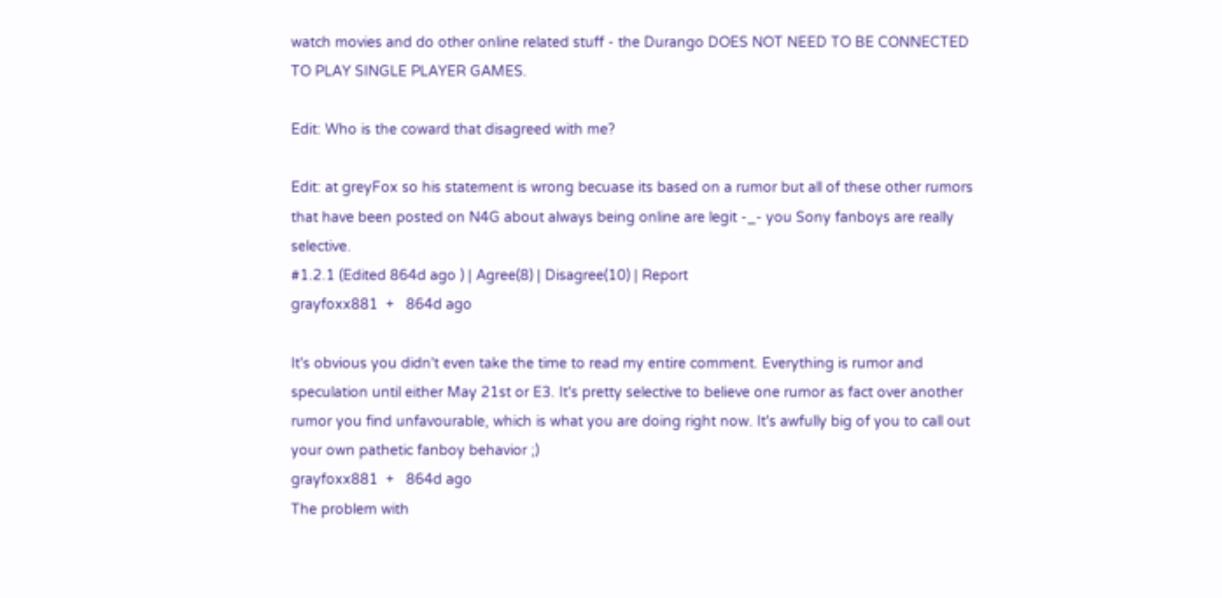watch movies and do other online related stuff - the Durango DOES NOT NEED TO BE CONNECTED TO PLAY SINGLE PLAYER GAMES.

Edit: Who is the coward that disagreed with me?

Edit: at greyFox so his statement is wrong becuase its based on a rumor but all of these other rumors that have been posted on N4G about always being online are legit -_- you Sony fanboys are really selective.
#1.2.1 (Edited 864d ago ) | Agree(8) | Disagree(10) | Report
grayfoxx881  +   864d ago

It's obvious you didn't even take the time to read my entire comment. Everything is rumor and speculation until either May 21st or E3. It's pretty selective to believe one rumor as fact over another rumor you find unfavourable, which is what you are doing right now. It's awfully big of you to call out your own pathetic fanboy behavior ;)
grayfoxx881  +   864d ago
The problem with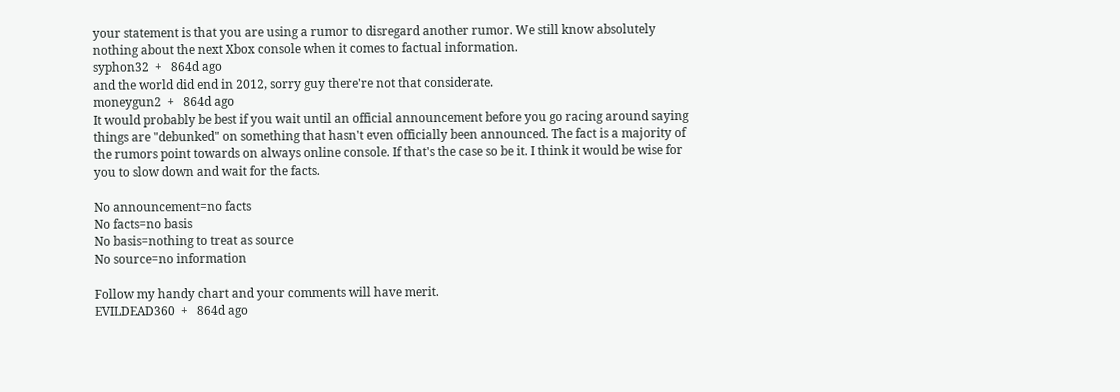your statement is that you are using a rumor to disregard another rumor. We still know absolutely nothing about the next Xbox console when it comes to factual information.
syphon32  +   864d ago
and the world did end in 2012, sorry guy there're not that considerate.
moneygun2  +   864d ago
It would probably be best if you wait until an official announcement before you go racing around saying things are "debunked" on something that hasn't even officially been announced. The fact is a majority of the rumors point towards on always online console. If that's the case so be it. I think it would be wise for you to slow down and wait for the facts.

No announcement=no facts
No facts=no basis
No basis=nothing to treat as source
No source=no information

Follow my handy chart and your comments will have merit.
EVILDEAD360  +   864d ago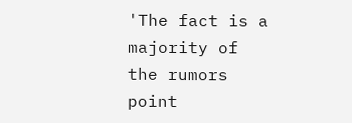'The fact is a majority of the rumors point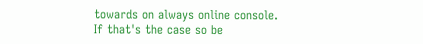towards on always online console. If that's the case so be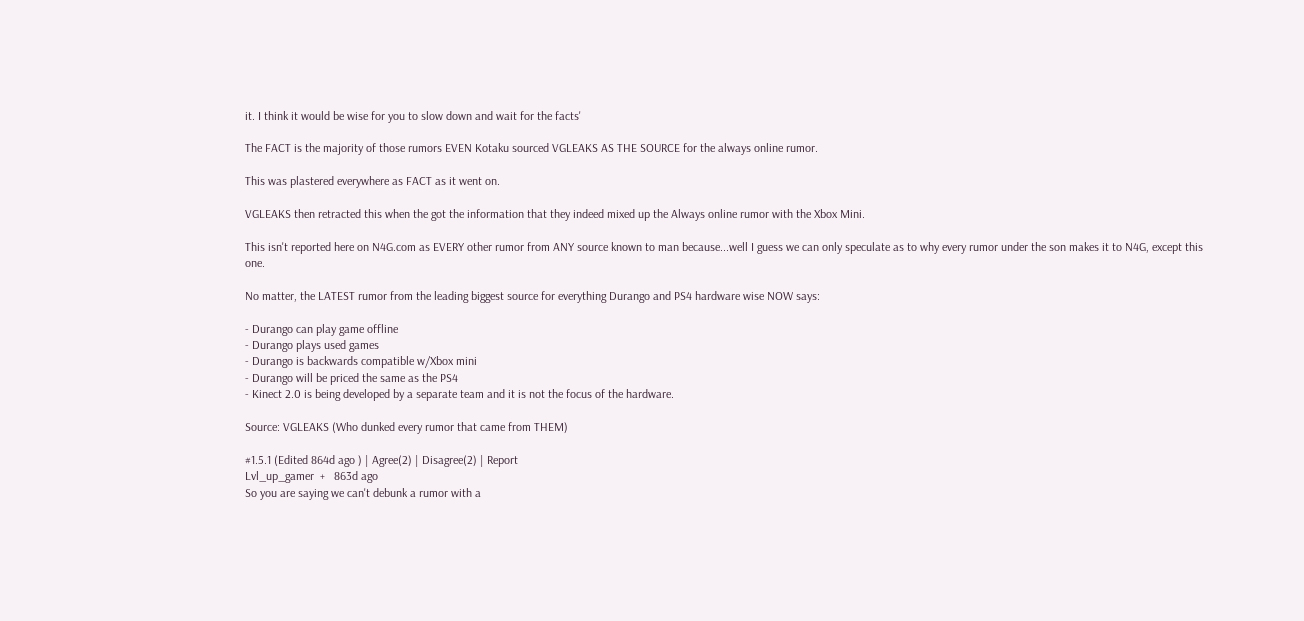it. I think it would be wise for you to slow down and wait for the facts'

The FACT is the majority of those rumors EVEN Kotaku sourced VGLEAKS AS THE SOURCE for the always online rumor.

This was plastered everywhere as FACT as it went on.

VGLEAKS then retracted this when the got the information that they indeed mixed up the Always online rumor with the Xbox Mini.

This isn't reported here on N4G.com as EVERY other rumor from ANY source known to man because...well I guess we can only speculate as to why every rumor under the son makes it to N4G, except this one.

No matter, the LATEST rumor from the leading biggest source for everything Durango and PS4 hardware wise NOW says:

- Durango can play game offline
- Durango plays used games
- Durango is backwards compatible w/Xbox mini
- Durango will be priced the same as the PS4
- Kinect 2.0 is being developed by a separate team and it is not the focus of the hardware.

Source: VGLEAKS (Who dunked every rumor that came from THEM)

#1.5.1 (Edited 864d ago ) | Agree(2) | Disagree(2) | Report
Lvl_up_gamer  +   863d ago
So you are saying we can't debunk a rumor with a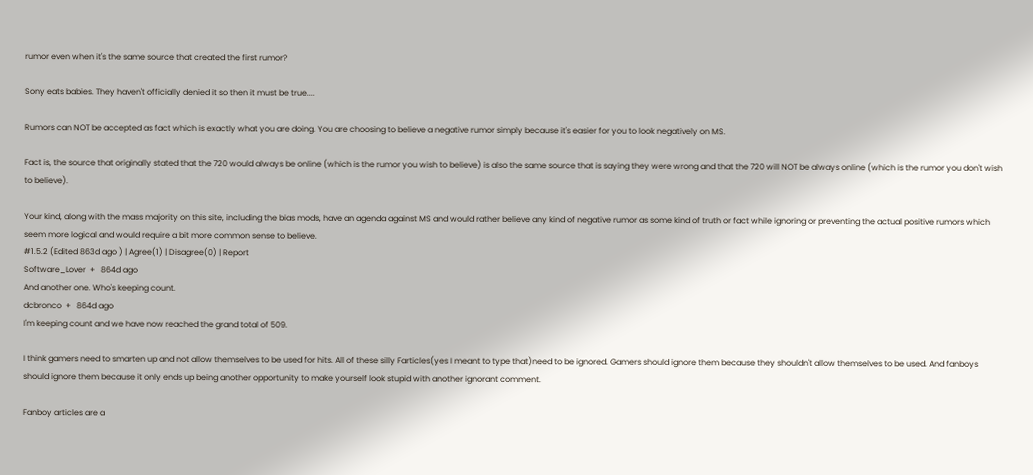rumor even when it's the same source that created the first rumor?

Sony eats babies. They haven't officially denied it so then it must be true....

Rumors can NOT be accepted as fact which is exactly what you are doing. You are choosing to believe a negative rumor simply because it's easier for you to look negatively on MS.

Fact is, the source that originally stated that the 720 would always be online (which is the rumor you wish to believe) is also the same source that is saying they were wrong and that the 720 will NOT be always online (which is the rumor you don't wish to believe).

Your kind, along with the mass majority on this site, including the bias mods, have an agenda against MS and would rather believe any kind of negative rumor as some kind of truth or fact while ignoring or preventing the actual positive rumors which seem more logical and would require a bit more common sense to believe.
#1.5.2 (Edited 863d ago ) | Agree(1) | Disagree(0) | Report
Software_Lover  +   864d ago
And another one. Who's keeping count.
dcbronco  +   864d ago
I'm keeping count and we have now reached the grand total of 509.

I think gamers need to smarten up and not allow themselves to be used for hits. All of these silly Farticles(yes I meant to type that)need to be ignored. Gamers should ignore them because they shouldn't allow themselves to be used. And fanboys should ignore them because it only ends up being another opportunity to make yourself look stupid with another ignorant comment.

Fanboy articles are a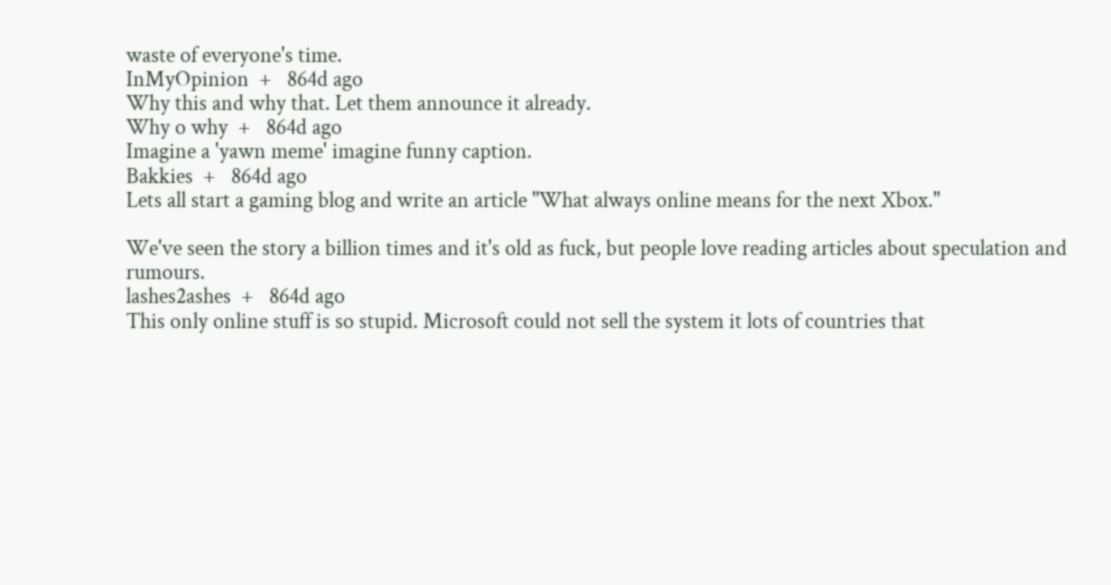waste of everyone's time.
InMyOpinion  +   864d ago
Why this and why that. Let them announce it already.
Why o why  +   864d ago
Imagine a 'yawn meme' imagine funny caption.
Bakkies  +   864d ago
Lets all start a gaming blog and write an article "What always online means for the next Xbox."

We've seen the story a billion times and it's old as fuck, but people love reading articles about speculation and rumours.
lashes2ashes  +   864d ago
This only online stuff is so stupid. Microsoft could not sell the system it lots of countries that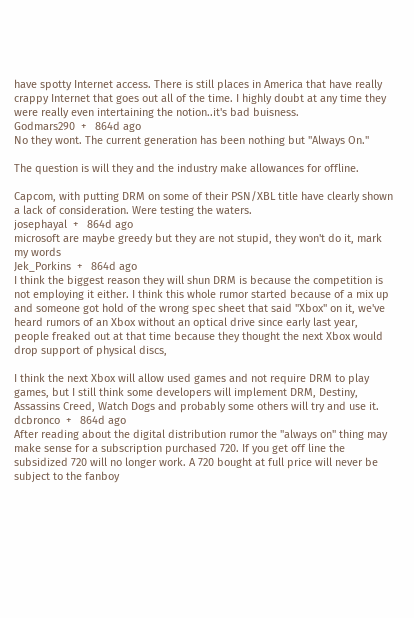have spotty Internet access. There is still places in America that have really crappy Internet that goes out all of the time. I highly doubt at any time they were really even intertaining the notion..it's bad buisness.
Godmars290  +   864d ago
No they wont. The current generation has been nothing but "Always On."

The question is will they and the industry make allowances for offline.

Capcom, with putting DRM on some of their PSN/XBL title have clearly shown a lack of consideration. Were testing the waters.
josephayal  +   864d ago
microsoft are maybe greedy but they are not stupid, they won't do it, mark my words
Jek_Porkins  +   864d ago
I think the biggest reason they will shun DRM is because the competition is not employing it either. I think this whole rumor started because of a mix up and someone got hold of the wrong spec sheet that said "Xbox" on it, we've heard rumors of an Xbox without an optical drive since early last year, people freaked out at that time because they thought the next Xbox would drop support of physical discs,

I think the next Xbox will allow used games and not require DRM to play games, but I still think some developers will implement DRM, Destiny, Assassins Creed, Watch Dogs and probably some others will try and use it.
dcbronco  +   864d ago
After reading about the digital distribution rumor the "always on" thing may make sense for a subscription purchased 720. If you get off line the subsidized 720 will no longer work. A 720 bought at full price will never be subject to the fanboy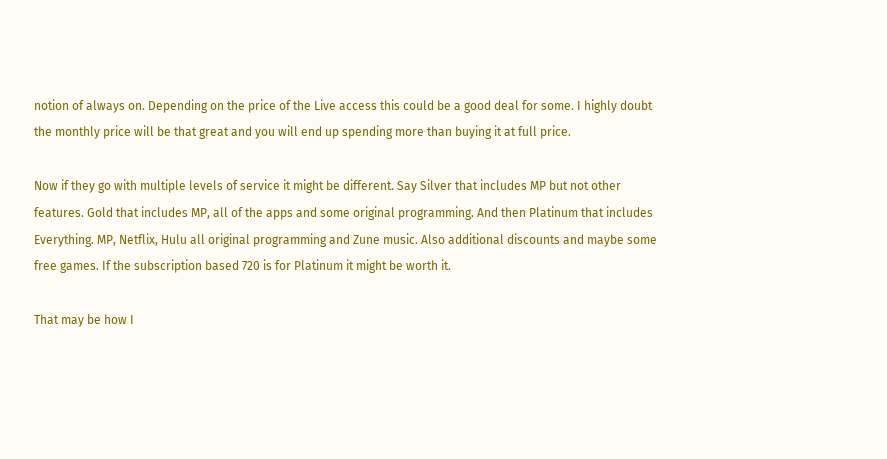notion of always on. Depending on the price of the Live access this could be a good deal for some. I highly doubt the monthly price will be that great and you will end up spending more than buying it at full price.

Now if they go with multiple levels of service it might be different. Say Silver that includes MP but not other features. Gold that includes MP, all of the apps and some original programming. And then Platinum that includes Everything. MP, Netflix, Hulu all original programming and Zune music. Also additional discounts and maybe some free games. If the subscription based 720 is for Platinum it might be worth it.

That may be how I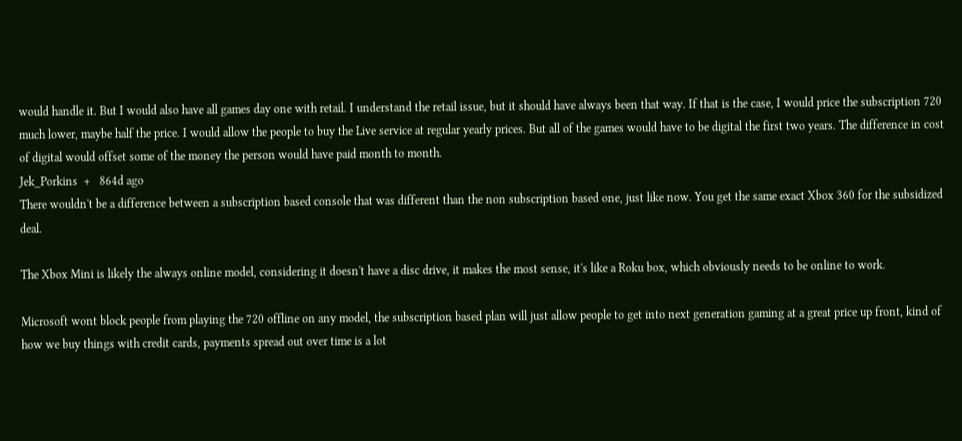would handle it. But I would also have all games day one with retail. I understand the retail issue, but it should have always been that way. If that is the case, I would price the subscription 720 much lower, maybe half the price. I would allow the people to buy the Live service at regular yearly prices. But all of the games would have to be digital the first two years. The difference in cost of digital would offset some of the money the person would have paid month to month.
Jek_Porkins  +   864d ago
There wouldn't be a difference between a subscription based console that was different than the non subscription based one, just like now. You get the same exact Xbox 360 for the subsidized deal.

The Xbox Mini is likely the always online model, considering it doesn't have a disc drive, it makes the most sense, it's like a Roku box, which obviously needs to be online to work.

Microsoft wont block people from playing the 720 offline on any model, the subscription based plan will just allow people to get into next generation gaming at a great price up front, kind of how we buy things with credit cards, payments spread out over time is a lot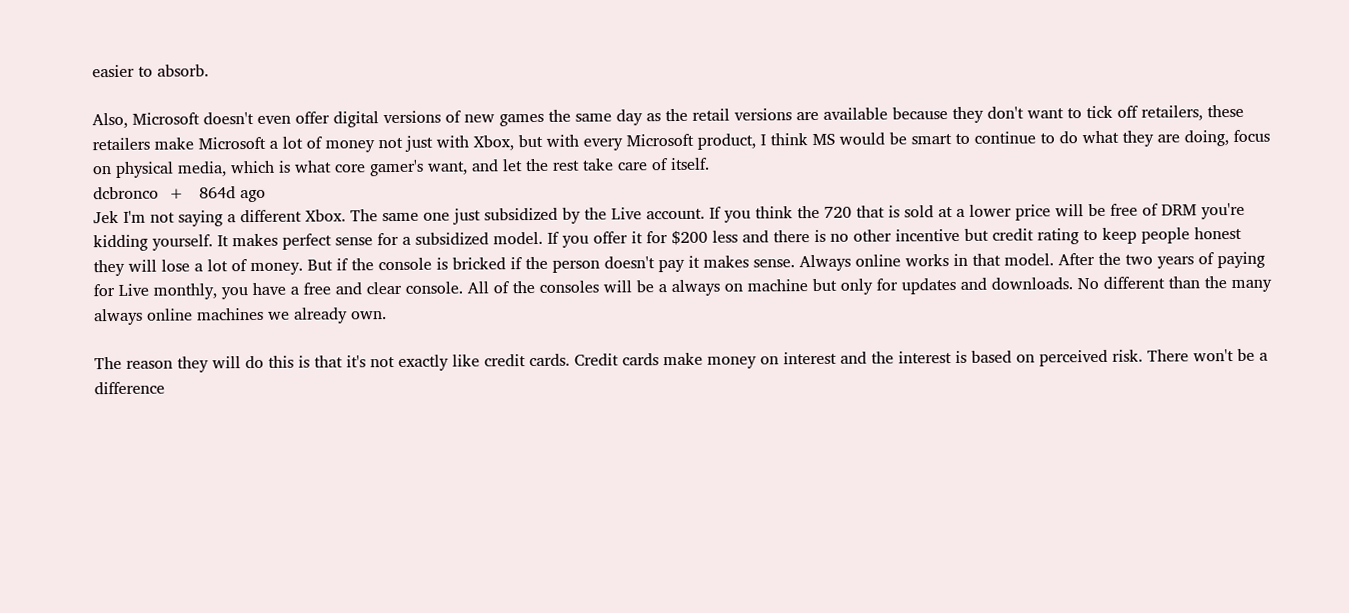easier to absorb.

Also, Microsoft doesn't even offer digital versions of new games the same day as the retail versions are available because they don't want to tick off retailers, these retailers make Microsoft a lot of money not just with Xbox, but with every Microsoft product, I think MS would be smart to continue to do what they are doing, focus on physical media, which is what core gamer's want, and let the rest take care of itself.
dcbronco  +   864d ago
Jek I'm not saying a different Xbox. The same one just subsidized by the Live account. If you think the 720 that is sold at a lower price will be free of DRM you're kidding yourself. It makes perfect sense for a subsidized model. If you offer it for $200 less and there is no other incentive but credit rating to keep people honest they will lose a lot of money. But if the console is bricked if the person doesn't pay it makes sense. Always online works in that model. After the two years of paying for Live monthly, you have a free and clear console. All of the consoles will be a always on machine but only for updates and downloads. No different than the many always online machines we already own.

The reason they will do this is that it's not exactly like credit cards. Credit cards make money on interest and the interest is based on perceived risk. There won't be a difference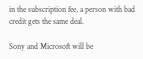in the subscription fee, a person with bad credit gets the same deal.

Sony and Microsoft will be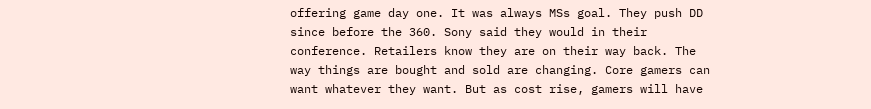offering game day one. It was always MSs goal. They push DD since before the 360. Sony said they would in their conference. Retailers know they are on their way back. The way things are bought and sold are changing. Core gamers can want whatever they want. But as cost rise, gamers will have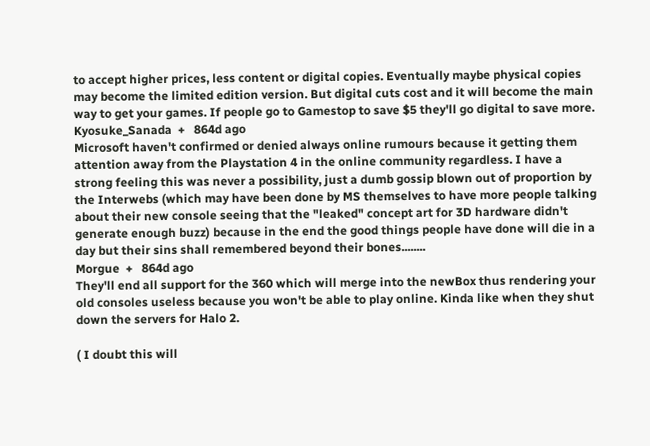to accept higher prices, less content or digital copies. Eventually maybe physical copies may become the limited edition version. But digital cuts cost and it will become the main way to get your games. If people go to Gamestop to save $5 they'll go digital to save more.
Kyosuke_Sanada  +   864d ago
Microsoft haven't confirmed or denied always online rumours because it getting them attention away from the Playstation 4 in the online community regardless. I have a strong feeling this was never a possibility, just a dumb gossip blown out of proportion by the Interwebs (which may have been done by MS themselves to have more people talking about their new console seeing that the "leaked" concept art for 3D hardware didn't generate enough buzz) because in the end the good things people have done will die in a day but their sins shall remembered beyond their bones........
Morgue  +   864d ago
They'll end all support for the 360 which will merge into the newBox thus rendering your old consoles useless because you won't be able to play online. Kinda like when they shut down the servers for Halo 2.

( I doubt this will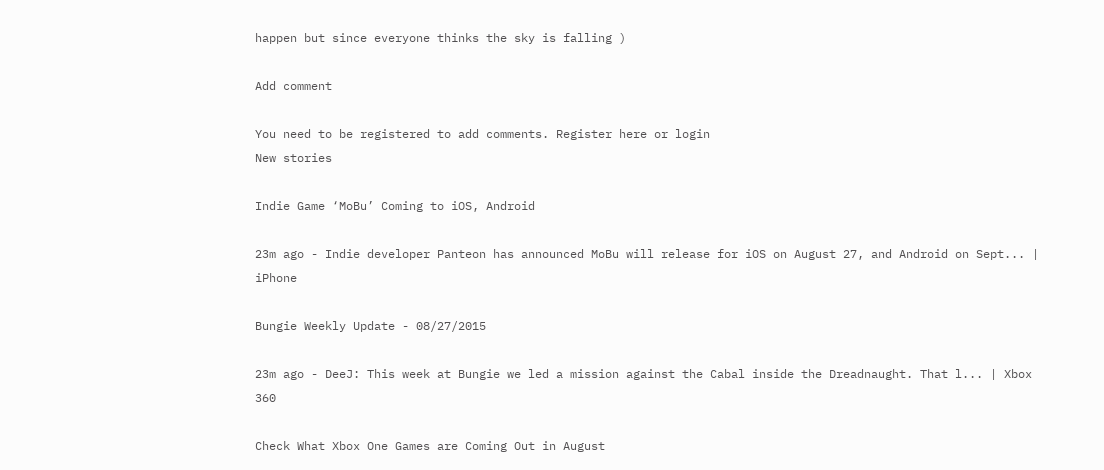happen but since everyone thinks the sky is falling )

Add comment

You need to be registered to add comments. Register here or login
New stories

Indie Game ‘MoBu’ Coming to iOS, Android

23m ago - Indie developer Panteon has announced MoBu will release for iOS on August 27, and Android on Sept... | iPhone

Bungie Weekly Update - 08/27/2015

23m ago - DeeJ: This week at Bungie we led a mission against the Cabal inside the Dreadnaught. That l... | Xbox 360

Check What Xbox One Games are Coming Out in August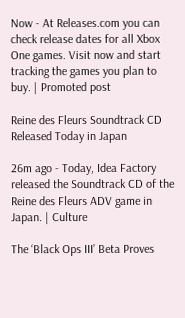Now - At Releases.com you can check release dates for all Xbox One games. Visit now and start tracking the games you plan to buy. | Promoted post

Reine des Fleurs Soundtrack CD Released Today in Japan

26m ago - Today, Idea Factory released the Soundtrack CD of the Reine des Fleurs ADV game in Japan. | Culture

The ‘Black Ops III’ Beta Proves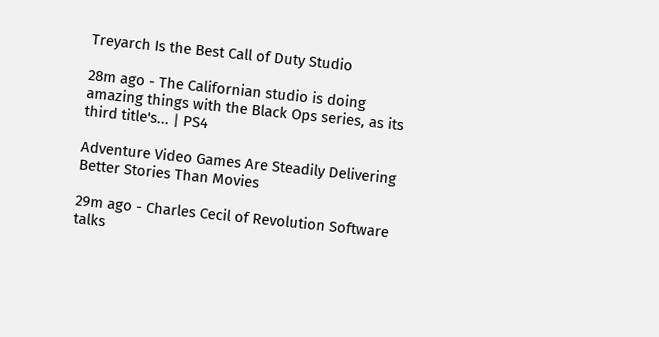Treyarch Is the Best Call of Duty Studio

28m ago - The Californian studio is doing amazing things with the Black Ops series, as its third title's... | PS4

Adventure Video Games Are Steadily Delivering Better Stories Than Movies

29m ago - Charles Cecil of Revolution Software talks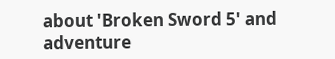about 'Broken Sword 5' and adventure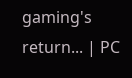gaming's return... | PC